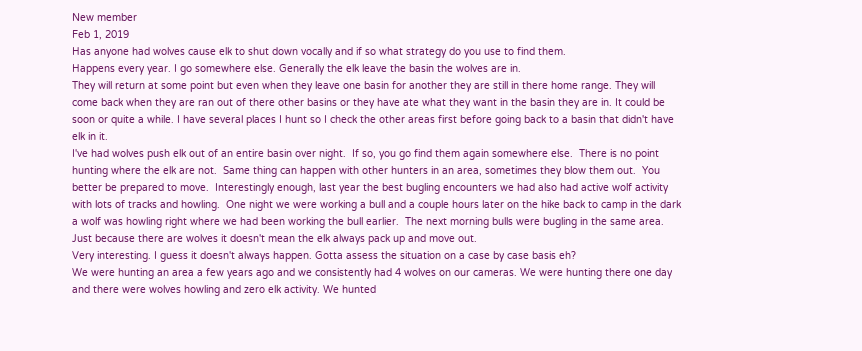New member
Feb 1, 2019
Has anyone had wolves cause elk to shut down vocally and if so what strategy do you use to find them.
Happens every year. I go somewhere else. Generally the elk leave the basin the wolves are in.
They will return at some point but even when they leave one basin for another they are still in there home range. They will come back when they are ran out of there other basins or they have ate what they want in the basin they are in. It could be soon or quite a while. I have several places I hunt so I check the other areas first before going back to a basin that didn't have elk in it.
I've had wolves push elk out of an entire basin over night.  If so, you go find them again somewhere else.  There is no point hunting where the elk are not.  Same thing can happen with other hunters in an area, sometimes they blow them out.  You better be prepared to move.  Interestingly enough, last year the best bugling encounters we had also had active wolf activity with lots of tracks and howling.  One night we were working a bull and a couple hours later on the hike back to camp in the dark a wolf was howling right where we had been working the bull earlier.  The next morning bulls were bugling in the same area.  Just because there are wolves it doesn't mean the elk always pack up and move out.
Very interesting. I guess it doesn't always happen. Gotta assess the situation on a case by case basis eh?
We were hunting an area a few years ago and we consistently had 4 wolves on our cameras. We were hunting there one day and there were wolves howling and zero elk activity. We hunted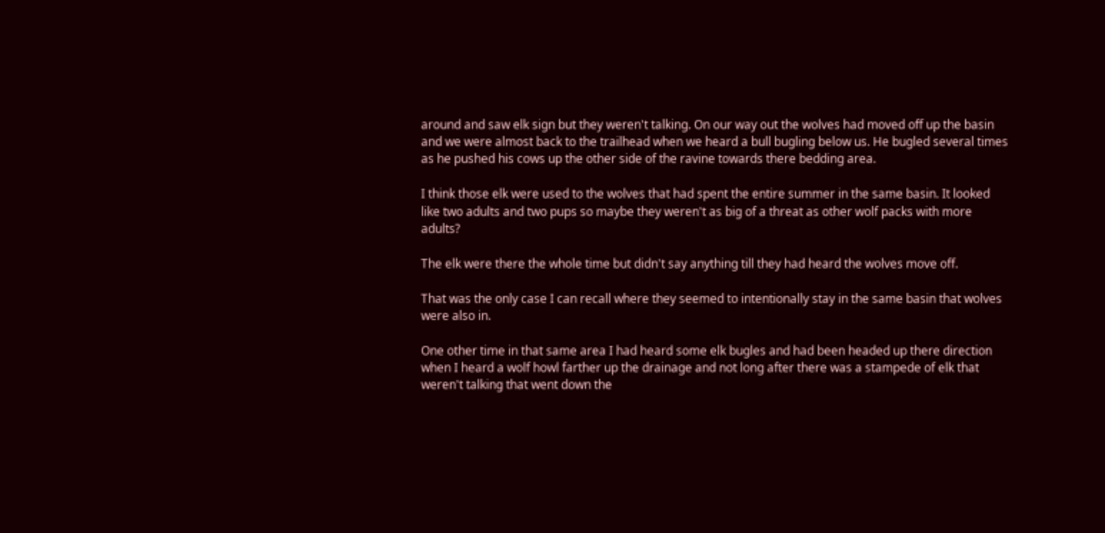around and saw elk sign but they weren't talking. On our way out the wolves had moved off up the basin and we were almost back to the trailhead when we heard a bull bugling below us. He bugled several times as he pushed his cows up the other side of the ravine towards there bedding area.

I think those elk were used to the wolves that had spent the entire summer in the same basin. It looked like two adults and two pups so maybe they weren't as big of a threat as other wolf packs with more adults?

The elk were there the whole time but didn't say anything till they had heard the wolves move off.

That was the only case I can recall where they seemed to intentionally stay in the same basin that wolves were also in.

One other time in that same area I had heard some elk bugles and had been headed up there direction when I heard a wolf howl farther up the drainage and not long after there was a stampede of elk that weren't talking that went down the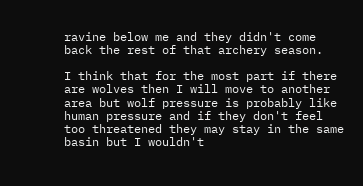ravine below me and they didn't come back the rest of that archery season.

I think that for the most part if there are wolves then I will move to another area but wolf pressure is probably like human pressure and if they don't feel too threatened they may stay in the same basin but I wouldn't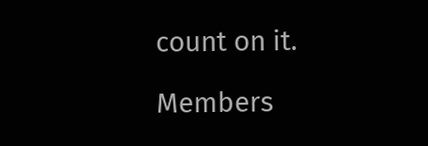count on it.

Members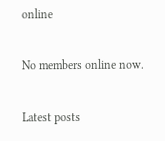online

No members online now.

Latest posts